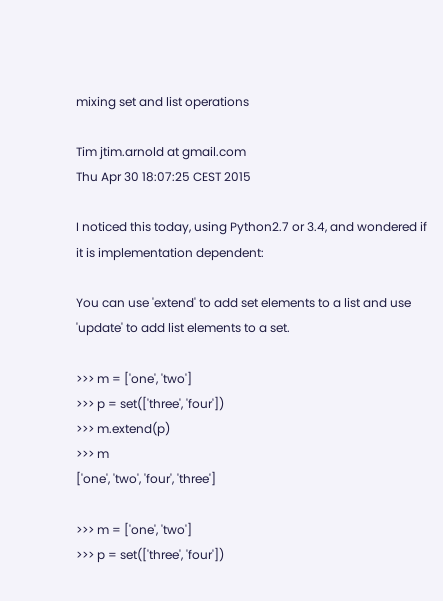mixing set and list operations

Tim jtim.arnold at gmail.com
Thu Apr 30 18:07:25 CEST 2015

I noticed this today, using Python2.7 or 3.4, and wondered if it is implementation dependent:

You can use 'extend' to add set elements to a list and use 'update' to add list elements to a set.

>>> m = ['one', 'two']
>>> p = set(['three', 'four'])
>>> m.extend(p)
>>> m
['one', 'two', 'four', 'three']

>>> m = ['one', 'two']
>>> p = set(['three', 'four'])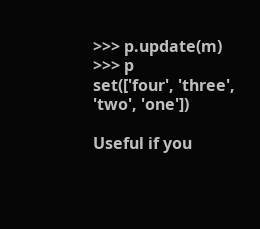>>> p.update(m)
>>> p
set(['four', 'three', 'two', 'one'])

Useful if you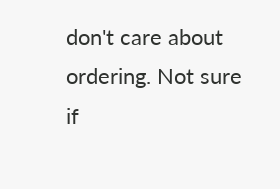don't care about ordering. Not sure if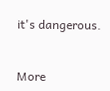it's dangerous.


More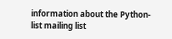information about the Python-list mailing list